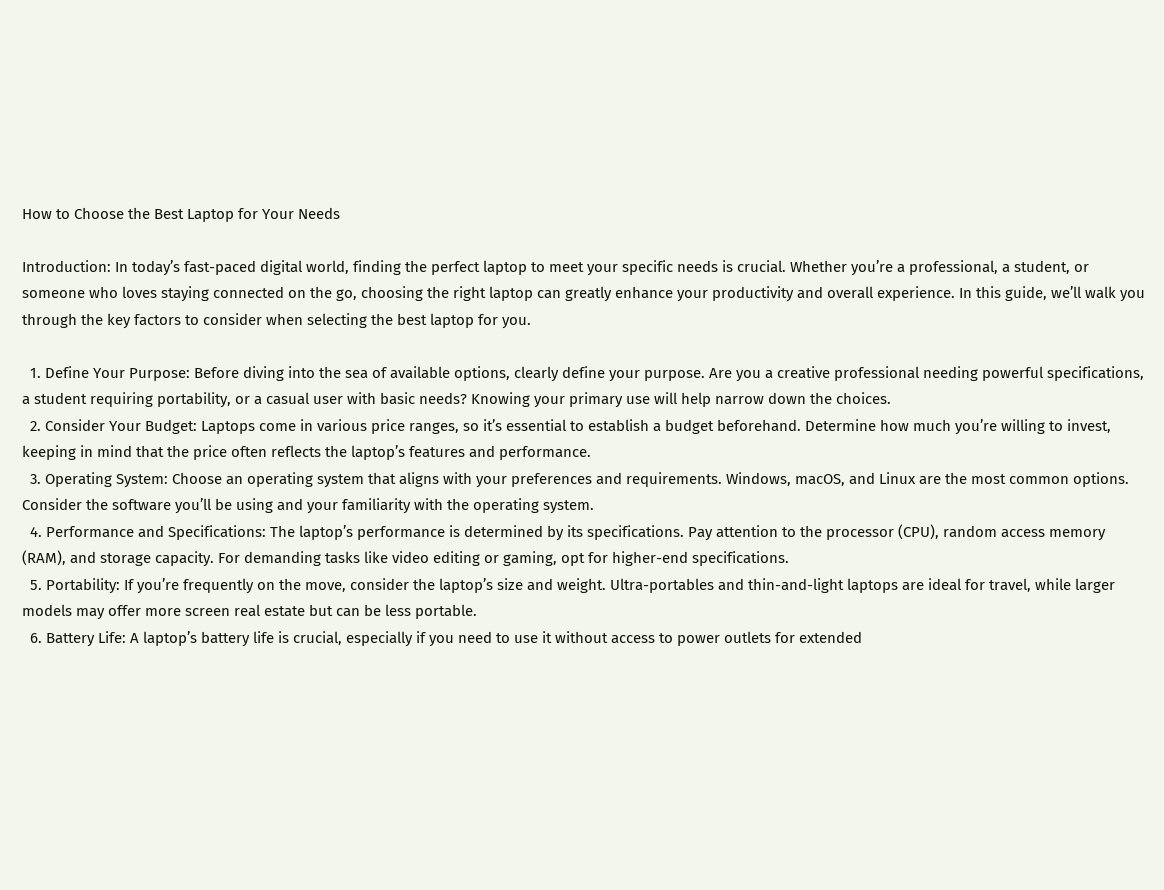How to Choose the Best Laptop for Your Needs

Introduction: In today’s fast-paced digital world, finding the perfect laptop to meet your specific needs is crucial. Whether you’re a professional, a student, or someone who loves staying connected on the go, choosing the right laptop can greatly enhance your productivity and overall experience. In this guide, we’ll walk you through the key factors to consider when selecting the best laptop for you.

  1. Define Your Purpose: Before diving into the sea of available options, clearly define your purpose. Are you a creative professional needing powerful specifications, a student requiring portability, or a casual user with basic needs? Knowing your primary use will help narrow down the choices.
  2. Consider Your Budget: Laptops come in various price ranges, so it’s essential to establish a budget beforehand. Determine how much you’re willing to invest, keeping in mind that the price often reflects the laptop’s features and performance.
  3. Operating System: Choose an operating system that aligns with your preferences and requirements. Windows, macOS, and Linux are the most common options. Consider the software you’ll be using and your familiarity with the operating system.
  4. Performance and Specifications: The laptop’s performance is determined by its specifications. Pay attention to the processor (CPU), random access memory (RAM), and storage capacity. For demanding tasks like video editing or gaming, opt for higher-end specifications.
  5. Portability: If you’re frequently on the move, consider the laptop’s size and weight. Ultra-portables and thin-and-light laptops are ideal for travel, while larger models may offer more screen real estate but can be less portable.
  6. Battery Life: A laptop’s battery life is crucial, especially if you need to use it without access to power outlets for extended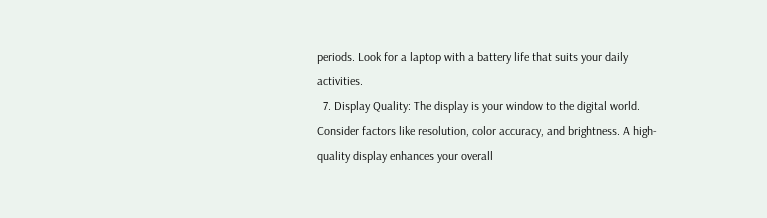periods. Look for a laptop with a battery life that suits your daily activities.
  7. Display Quality: The display is your window to the digital world. Consider factors like resolution, color accuracy, and brightness. A high-quality display enhances your overall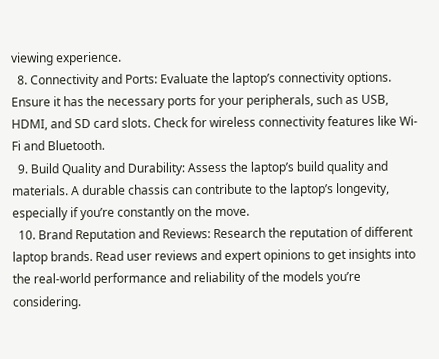viewing experience.
  8. Connectivity and Ports: Evaluate the laptop’s connectivity options. Ensure it has the necessary ports for your peripherals, such as USB, HDMI, and SD card slots. Check for wireless connectivity features like Wi-Fi and Bluetooth.
  9. Build Quality and Durability: Assess the laptop’s build quality and materials. A durable chassis can contribute to the laptop’s longevity, especially if you’re constantly on the move.
  10. Brand Reputation and Reviews: Research the reputation of different laptop brands. Read user reviews and expert opinions to get insights into the real-world performance and reliability of the models you’re considering.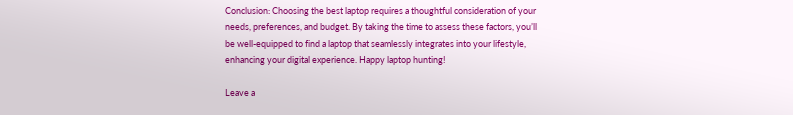Conclusion: Choosing the best laptop requires a thoughtful consideration of your needs, preferences, and budget. By taking the time to assess these factors, you’ll be well-equipped to find a laptop that seamlessly integrates into your lifestyle, enhancing your digital experience. Happy laptop hunting!

Leave a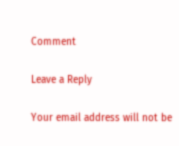Comment

Leave a Reply

Your email address will not be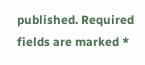published. Required fields are marked *